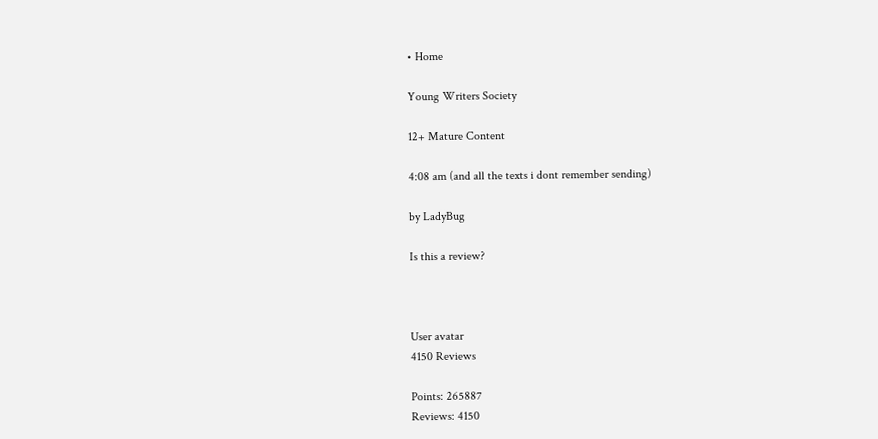• Home

Young Writers Society

12+ Mature Content

4:08 am (and all the texts i dont remember sending)

by LadyBug

Is this a review?



User avatar
4150 Reviews

Points: 265887
Reviews: 4150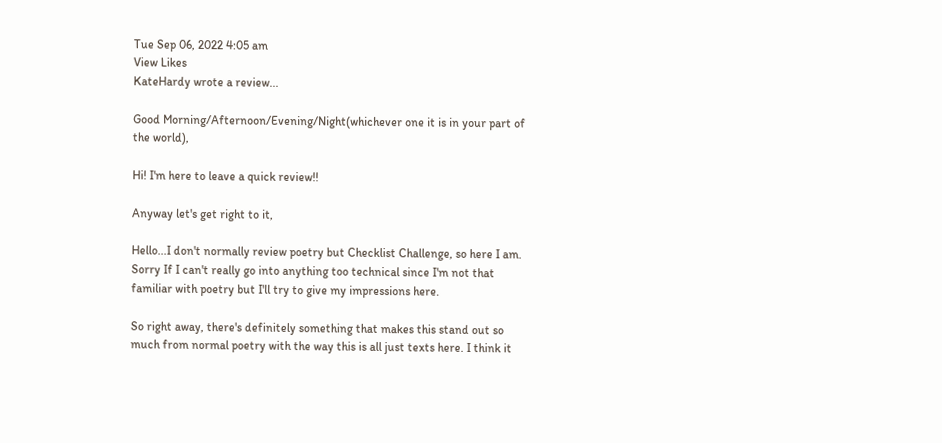Tue Sep 06, 2022 4:05 am
View Likes
KateHardy wrote a review...

Good Morning/Afternoon/Evening/Night(whichever one it is in your part of the world),

Hi! I'm here to leave a quick review!!

Anyway let's get right to it,

Hello...I don't normally review poetry but Checklist Challenge, so here I am. Sorry If I can't really go into anything too technical since I'm not that familiar with poetry but I'll try to give my impressions here.

So right away, there's definitely something that makes this stand out so much from normal poetry with the way this is all just texts here. I think it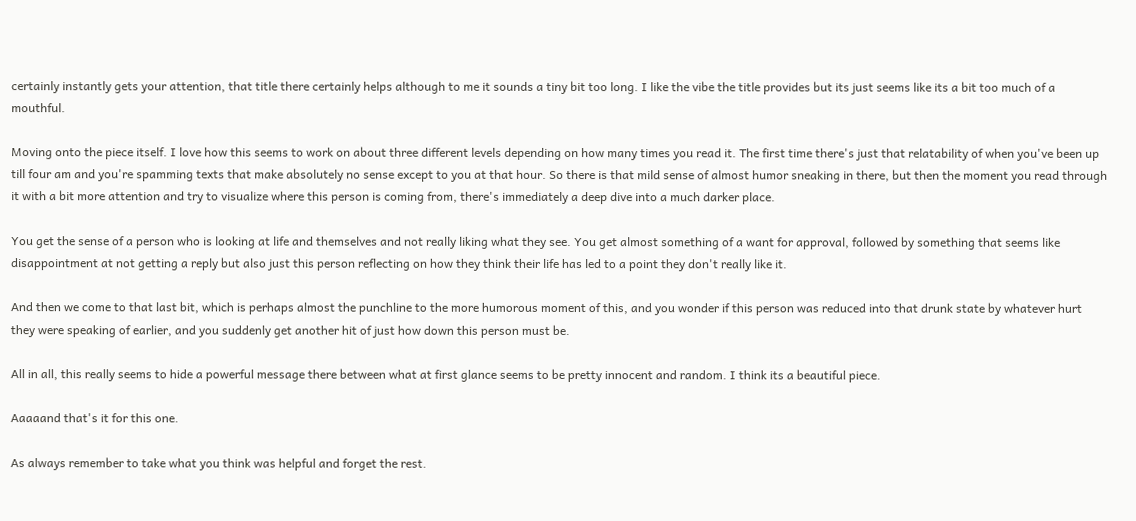certainly instantly gets your attention, that title there certainly helps although to me it sounds a tiny bit too long. I like the vibe the title provides but its just seems like its a bit too much of a mouthful.

Moving onto the piece itself. I love how this seems to work on about three different levels depending on how many times you read it. The first time there's just that relatability of when you've been up till four am and you're spamming texts that make absolutely no sense except to you at that hour. So there is that mild sense of almost humor sneaking in there, but then the moment you read through it with a bit more attention and try to visualize where this person is coming from, there's immediately a deep dive into a much darker place.

You get the sense of a person who is looking at life and themselves and not really liking what they see. You get almost something of a want for approval, followed by something that seems like disappointment at not getting a reply but also just this person reflecting on how they think their life has led to a point they don't really like it.

And then we come to that last bit, which is perhaps almost the punchline to the more humorous moment of this, and you wonder if this person was reduced into that drunk state by whatever hurt they were speaking of earlier, and you suddenly get another hit of just how down this person must be.

All in all, this really seems to hide a powerful message there between what at first glance seems to be pretty innocent and random. I think its a beautiful piece.

Aaaaand that's it for this one.

As always remember to take what you think was helpful and forget the rest.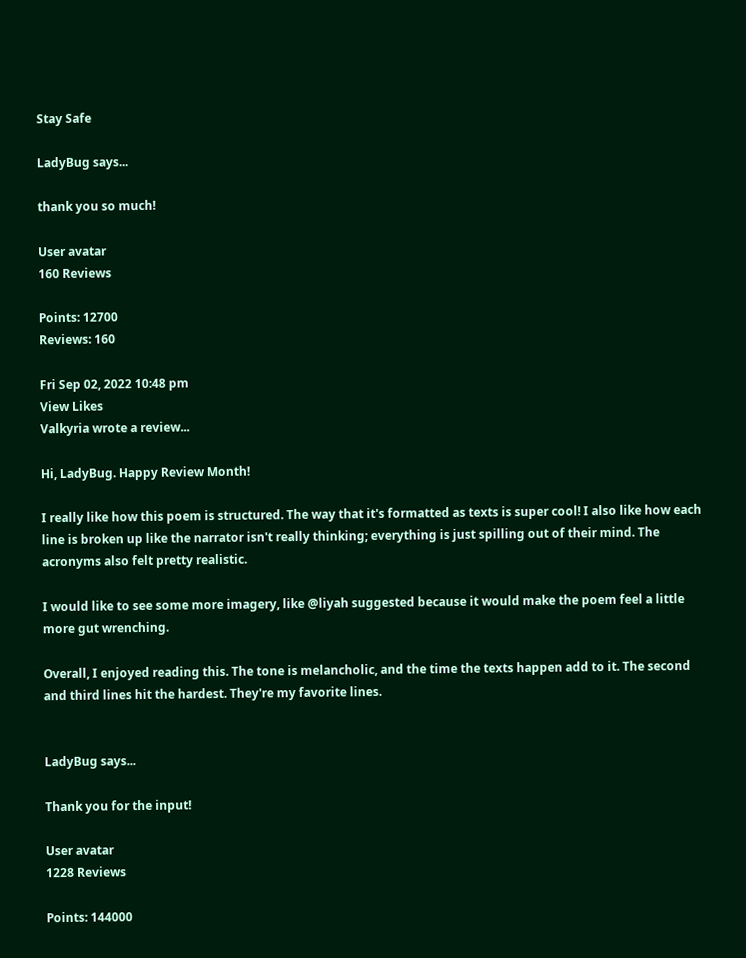Stay Safe

LadyBug says...

thank you so much!

User avatar
160 Reviews

Points: 12700
Reviews: 160

Fri Sep 02, 2022 10:48 pm
View Likes
Valkyria wrote a review...

Hi, LadyBug. Happy Review Month!

I really like how this poem is structured. The way that it's formatted as texts is super cool! I also like how each line is broken up like the narrator isn't really thinking; everything is just spilling out of their mind. The acronyms also felt pretty realistic.

I would like to see some more imagery, like @liyah suggested because it would make the poem feel a little more gut wrenching.

Overall, I enjoyed reading this. The tone is melancholic, and the time the texts happen add to it. The second and third lines hit the hardest. They're my favorite lines.


LadyBug says...

Thank you for the input!

User avatar
1228 Reviews

Points: 144000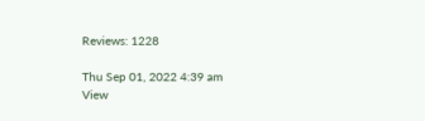Reviews: 1228

Thu Sep 01, 2022 4:39 am
View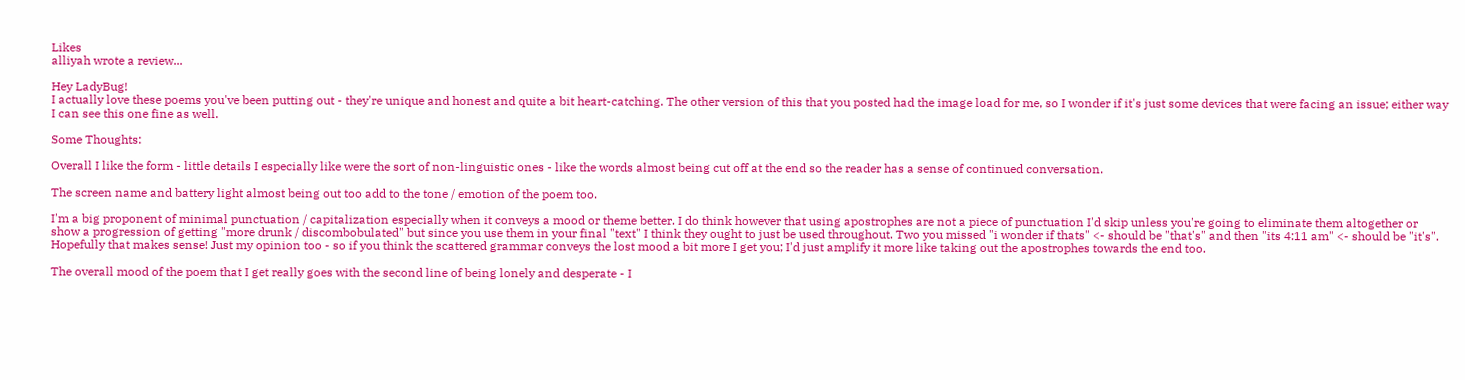Likes
alliyah wrote a review...

Hey LadyBug!
I actually love these poems you've been putting out - they're unique and honest and quite a bit heart-catching. The other version of this that you posted had the image load for me, so I wonder if it's just some devices that were facing an issue; either way I can see this one fine as well.

Some Thoughts:

Overall I like the form - little details I especially like were the sort of non-linguistic ones - like the words almost being cut off at the end so the reader has a sense of continued conversation.

The screen name and battery light almost being out too add to the tone / emotion of the poem too.

I'm a big proponent of minimal punctuation / capitalization especially when it conveys a mood or theme better. I do think however that using apostrophes are not a piece of punctuation I'd skip unless you're going to eliminate them altogether or show a progression of getting "more drunk / discombobulated" but since you use them in your final "text" I think they ought to just be used throughout. Two you missed "i wonder if thats" <- should be "that's" and then "its 4:11 am" <- should be "it's". Hopefully that makes sense! Just my opinion too - so if you think the scattered grammar conveys the lost mood a bit more I get you; I'd just amplify it more like taking out the apostrophes towards the end too.

The overall mood of the poem that I get really goes with the second line of being lonely and desperate - I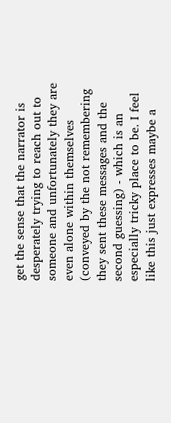get the sense that the narrator is desperately trying to reach out to someone and unfortunately they are even alone within themselves (conveyed by the not remembering they sent these messages and the second guessing) - which is an especially tricky place to be. I feel like this just expresses maybe a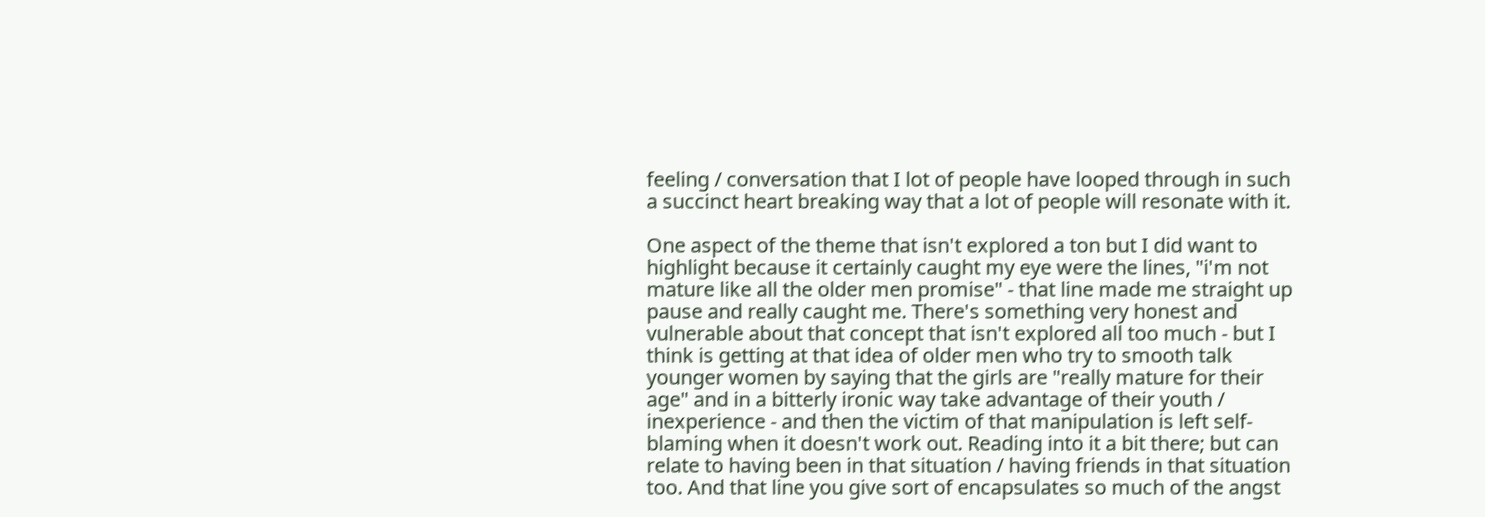feeling / conversation that I lot of people have looped through in such a succinct heart breaking way that a lot of people will resonate with it.

One aspect of the theme that isn't explored a ton but I did want to highlight because it certainly caught my eye were the lines, "i'm not mature like all the older men promise" - that line made me straight up pause and really caught me. There's something very honest and vulnerable about that concept that isn't explored all too much - but I think is getting at that idea of older men who try to smooth talk younger women by saying that the girls are "really mature for their age" and in a bitterly ironic way take advantage of their youth / inexperience - and then the victim of that manipulation is left self-blaming when it doesn't work out. Reading into it a bit there; but can relate to having been in that situation / having friends in that situation too. And that line you give sort of encapsulates so much of the angst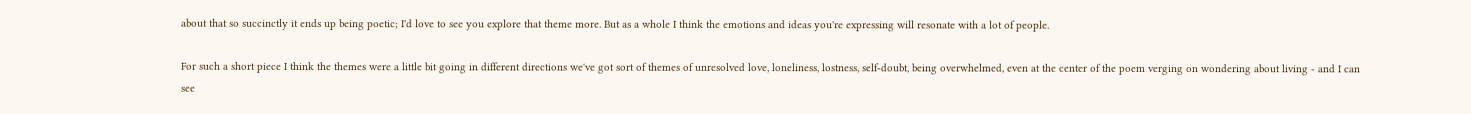about that so succinctly it ends up being poetic; I'd love to see you explore that theme more. But as a whole I think the emotions and ideas you're expressing will resonate with a lot of people.

For such a short piece I think the themes were a little bit going in different directions we've got sort of themes of unresolved love, loneliness, lostness, self-doubt, being overwhelmed, even at the center of the poem verging on wondering about living - and I can see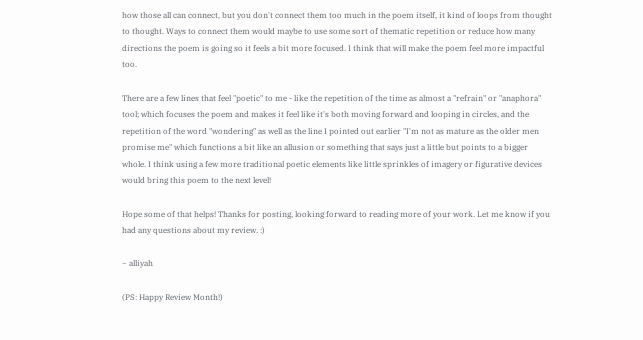how those all can connect, but you don't connect them too much in the poem itself, it kind of loops from thought to thought. Ways to connect them would maybe to use some sort of thematic repetition or reduce how many directions the poem is going so it feels a bit more focused. I think that will make the poem feel more impactful too.

There are a few lines that feel "poetic" to me - like the repetition of the time as almost a "refrain" or "anaphora" tool; which focuses the poem and makes it feel like it's both moving forward and looping in circles, and the repetition of the word "wondering" as well as the line I pointed out earlier "I'm not as mature as the older men promise me" which functions a bit like an allusion or something that says just a little but points to a bigger whole. I think using a few more traditional poetic elements like little sprinkles of imagery or figurative devices would bring this poem to the next level!

Hope some of that helps! Thanks for posting, looking forward to reading more of your work. Let me know if you had any questions about my review. :)

~ alliyah

(PS: Happy Review Month!)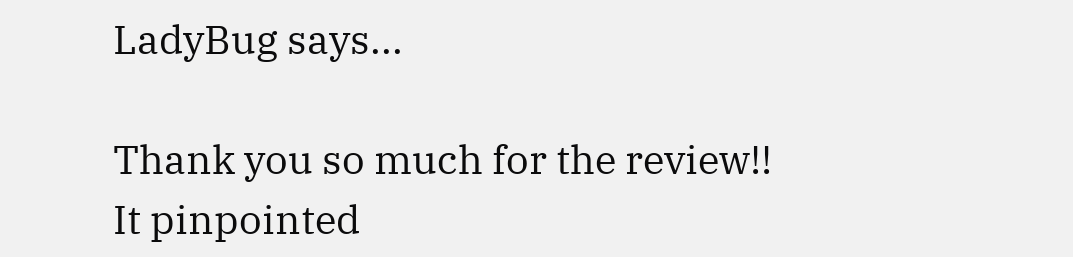LadyBug says...

Thank you so much for the review!! It pinpointed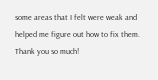some areas that I felt were weak and helped me figure out how to fix them. Thank you so much!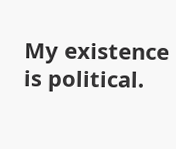My existence is political.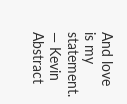And love is my statement.
— Kevin Abstract